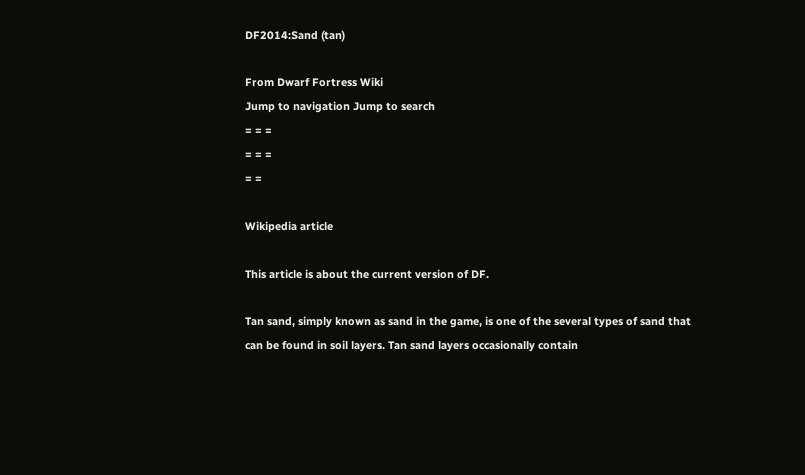DF2014:Sand (tan)

From Dwarf Fortress Wiki
Jump to navigation Jump to search
= = =
= = =
= =

Wikipedia article

This article is about the current version of DF.

Tan sand, simply known as sand in the game, is one of the several types of sand that can be found in soil layers. Tan sand layers occasionally contain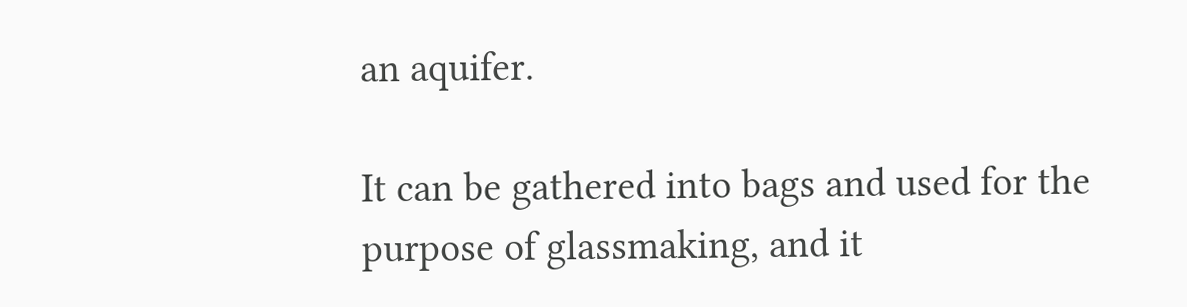an aquifer.

It can be gathered into bags and used for the purpose of glassmaking, and it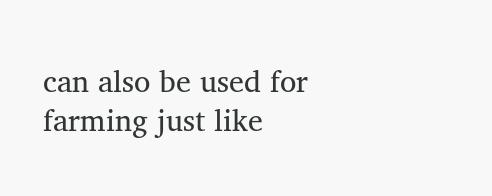can also be used for farming just like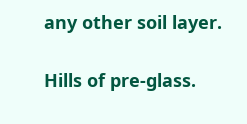any other soil layer.

Hills of pre-glass.